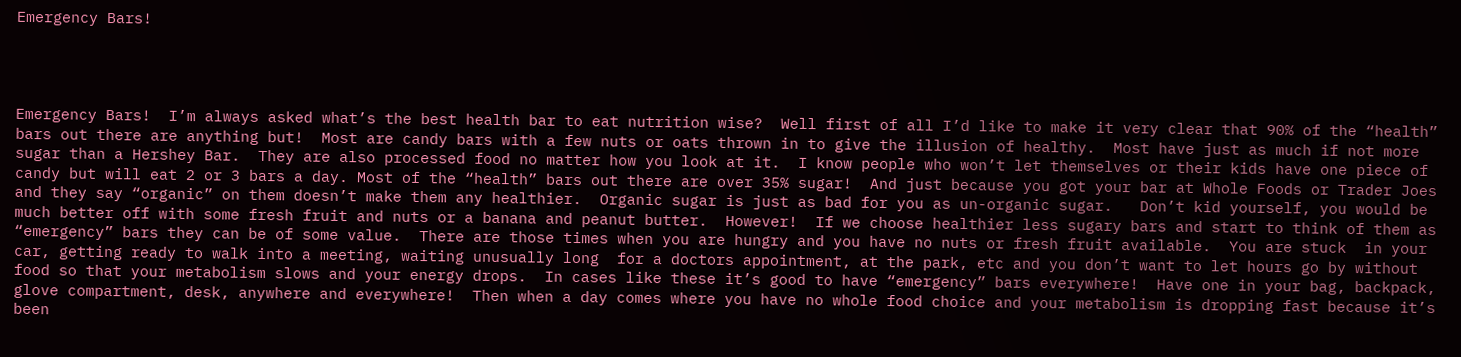Emergency Bars!




Emergency Bars!  I’m always asked what’s the best health bar to eat nutrition wise?  Well first of all I’d like to make it very clear that 90% of the “health” bars out there are anything but!  Most are candy bars with a few nuts or oats thrown in to give the illusion of healthy.  Most have just as much if not more sugar than a Hershey Bar.  They are also processed food no matter how you look at it.  I know people who won’t let themselves or their kids have one piece of candy but will eat 2 or 3 bars a day. Most of the “health” bars out there are over 35% sugar!  And just because you got your bar at Whole Foods or Trader Joes and they say “organic” on them doesn’t make them any healthier.  Organic sugar is just as bad for you as un-organic sugar.   Don’t kid yourself, you would be much better off with some fresh fruit and nuts or a banana and peanut butter.  However!  If we choose healthier less sugary bars and start to think of them as “emergency” bars they can be of some value.  There are those times when you are hungry and you have no nuts or fresh fruit available.  You are stuck  in your car, getting ready to walk into a meeting, waiting unusually long  for a doctors appointment, at the park, etc and you don’t want to let hours go by without food so that your metabolism slows and your energy drops.  In cases like these it’s good to have “emergency” bars everywhere!  Have one in your bag, backpack, glove compartment, desk, anywhere and everywhere!  Then when a day comes where you have no whole food choice and your metabolism is dropping fast because it’s been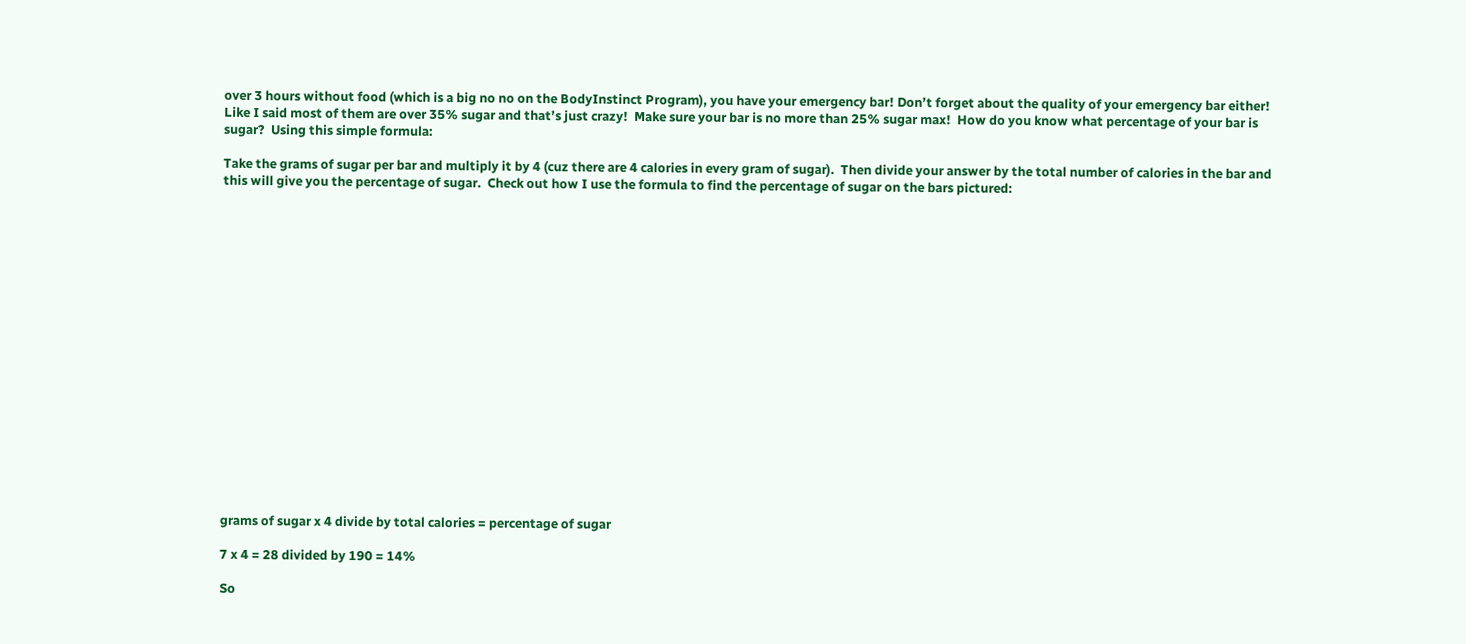over 3 hours without food (which is a big no no on the BodyInstinct Program), you have your emergency bar! Don’t forget about the quality of your emergency bar either!  Like I said most of them are over 35% sugar and that’s just crazy!  Make sure your bar is no more than 25% sugar max!  How do you know what percentage of your bar is sugar?  Using this simple formula:

Take the grams of sugar per bar and multiply it by 4 (cuz there are 4 calories in every gram of sugar).  Then divide your answer by the total number of calories in the bar and this will give you the percentage of sugar.  Check out how I use the formula to find the percentage of sugar on the bars pictured:



















grams of sugar x 4 divide by total calories = percentage of sugar

7 x 4 = 28 divided by 190 = 14%

So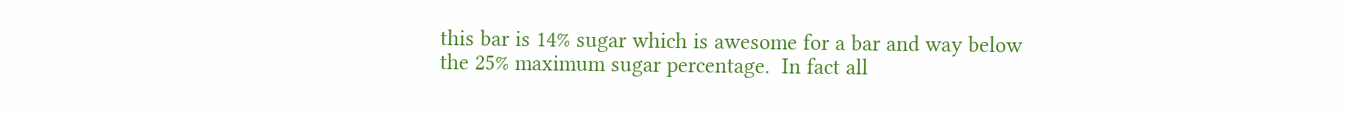this bar is 14% sugar which is awesome for a bar and way below the 25% maximum sugar percentage.  In fact all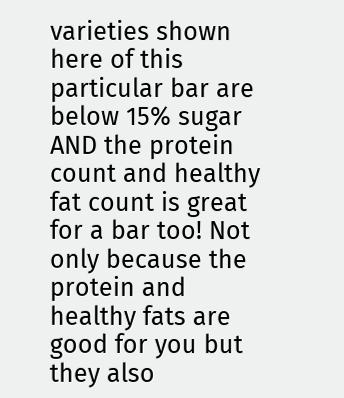varieties shown here of this particular bar are below 15% sugar AND the protein count and healthy fat count is great for a bar too! Not only because the protein and healthy fats are good for you but they also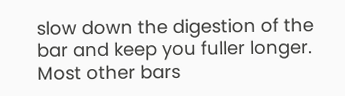slow down the digestion of the bar and keep you fuller longer.  Most other bars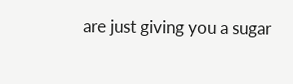are just giving you a sugar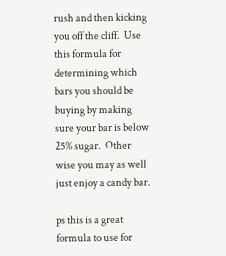rush and then kicking you off the cliff.  Use this formula for determining which bars you should be buying by making sure your bar is below 25% sugar.  Other wise you may as well just enjoy a candy bar.

ps this is a great formula to use for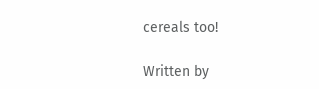cereals too!

Written by